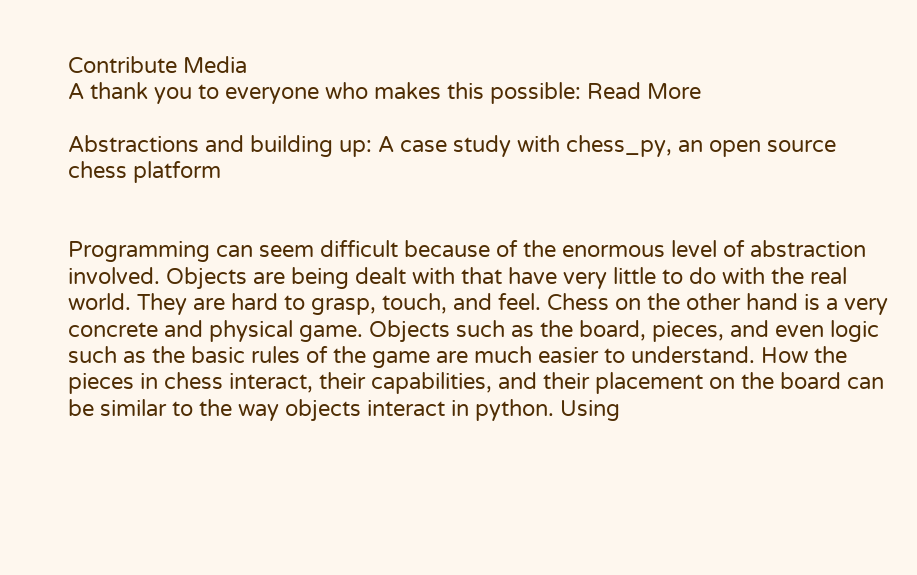Contribute Media
A thank you to everyone who makes this possible: Read More

Abstractions and building up: A case study with chess_py, an open source chess platform


Programming can seem difficult because of the enormous level of abstraction involved. Objects are being dealt with that have very little to do with the real world. They are hard to grasp, touch, and feel. Chess on the other hand is a very concrete and physical game. Objects such as the board, pieces, and even logic such as the basic rules of the game are much easier to understand. How the pieces in chess interact, their capabilities, and their placement on the board can be similar to the way objects interact in python. Using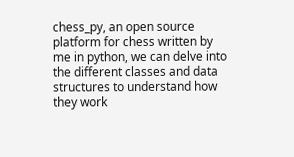chess_py, an open source platform for chess written by me in python, we can delve into the different classes and data structures to understand how they work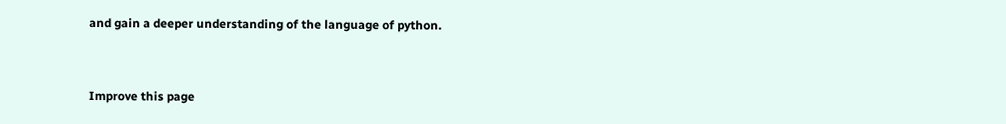and gain a deeper understanding of the language of python.


Improve this page